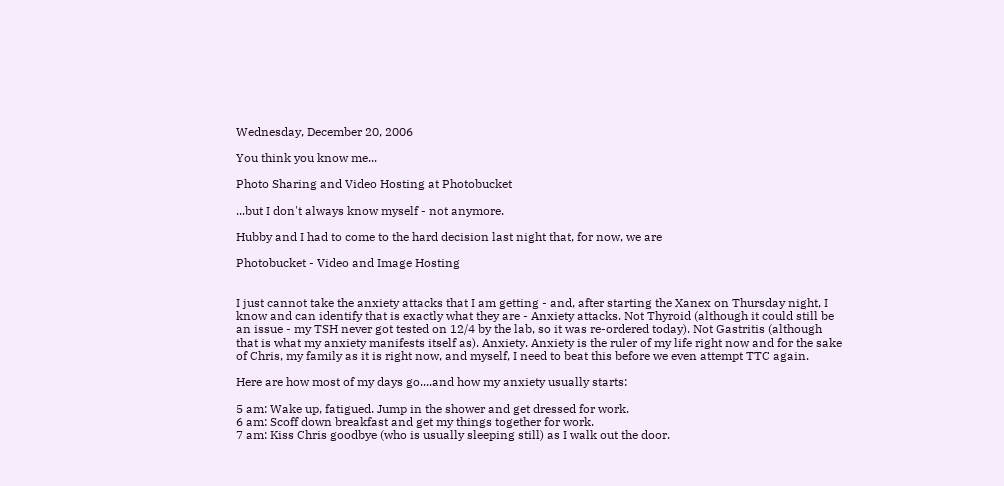Wednesday, December 20, 2006

You think you know me...

Photo Sharing and Video Hosting at Photobucket

...but I don't always know myself - not anymore.

Hubby and I had to come to the hard decision last night that, for now, we are

Photobucket - Video and Image Hosting


I just cannot take the anxiety attacks that I am getting - and, after starting the Xanex on Thursday night, I know and can identify that is exactly what they are - Anxiety attacks. Not Thyroid (although it could still be an issue - my TSH never got tested on 12/4 by the lab, so it was re-ordered today). Not Gastritis (although that is what my anxiety manifests itself as). Anxiety. Anxiety is the ruler of my life right now and for the sake of Chris, my family as it is right now, and myself, I need to beat this before we even attempt TTC again.

Here are how most of my days go....and how my anxiety usually starts:

5 am: Wake up, fatigued. Jump in the shower and get dressed for work.
6 am: Scoff down breakfast and get my things together for work.
7 am: Kiss Chris goodbye (who is usually sleeping still) as I walk out the door.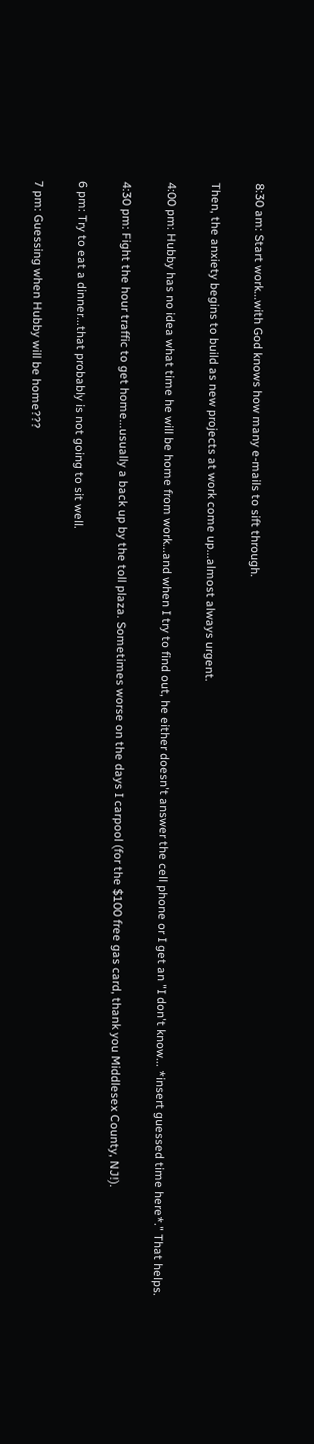8:30 am: Start work...with God knows how many e-mails to sift through.

Then, the anxiety begins to build as new projects at work come up...almost always urgent.

4:00 pm: Hubby has no idea what time he will be home from work...and when I try to find out, he either doesn't answer the cell phone or I get an "I don't know... *insert guessed time here*." That helps.

4:30 pm: Fight the hour traffic to get home...usually a back up by the toll plaza. Sometimes worse on the days I carpool (for the $100 free gas card, thank you Middlesex County, NJ!).

6 pm: Try to eat a dinner...that probably is not going to sit well.

7 pm: Guessing when Hubby will be home???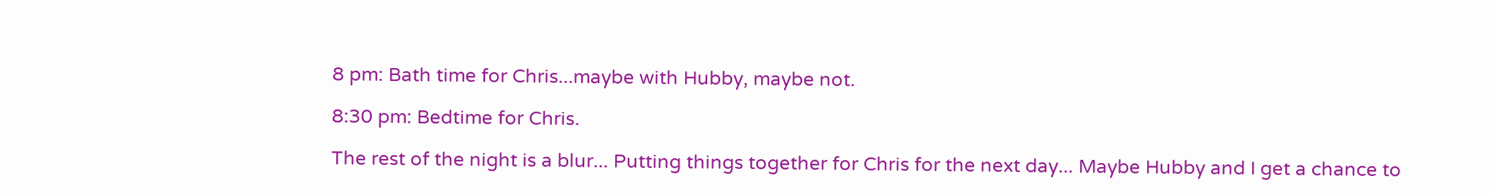8 pm: Bath time for Chris...maybe with Hubby, maybe not.

8:30 pm: Bedtime for Chris.

The rest of the night is a blur... Putting things together for Chris for the next day... Maybe Hubby and I get a chance to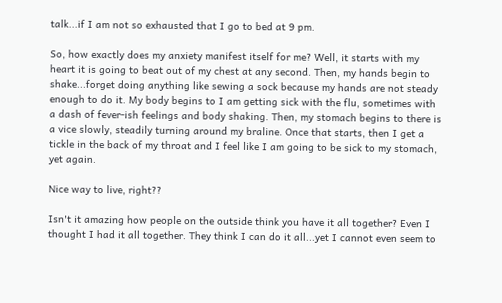talk...if I am not so exhausted that I go to bed at 9 pm.

So, how exactly does my anxiety manifest itself for me? Well, it starts with my heart it is going to beat out of my chest at any second. Then, my hands begin to shake...forget doing anything like sewing a sock because my hands are not steady enough to do it. My body begins to I am getting sick with the flu, sometimes with a dash of fever-ish feelings and body shaking. Then, my stomach begins to there is a vice slowly, steadily turning around my braline. Once that starts, then I get a tickle in the back of my throat and I feel like I am going to be sick to my stomach, yet again.

Nice way to live, right??

Isn't it amazing how people on the outside think you have it all together? Even I thought I had it all together. They think I can do it all...yet I cannot even seem to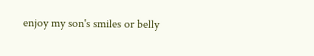enjoy my son's smiles or belly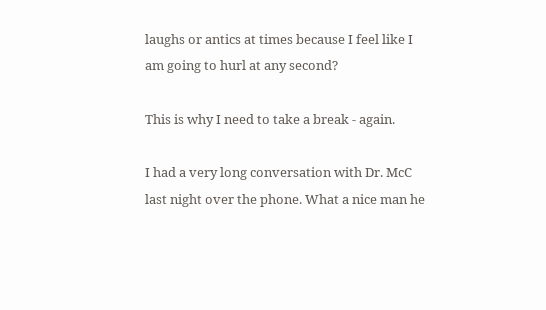laughs or antics at times because I feel like I am going to hurl at any second?

This is why I need to take a break - again.

I had a very long conversation with Dr. McC last night over the phone. What a nice man he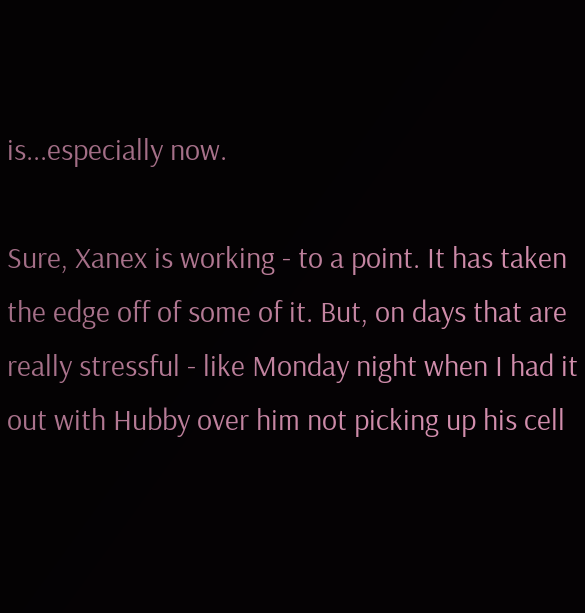is...especially now.

Sure, Xanex is working - to a point. It has taken the edge off of some of it. But, on days that are really stressful - like Monday night when I had it out with Hubby over him not picking up his cell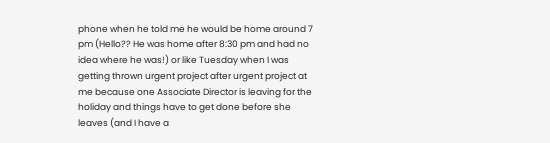phone when he told me he would be home around 7 pm (Hello?? He was home after 8:30 pm and had no idea where he was!) or like Tuesday when I was getting thrown urgent project after urgent project at me because one Associate Director is leaving for the holiday and things have to get done before she leaves (and I have a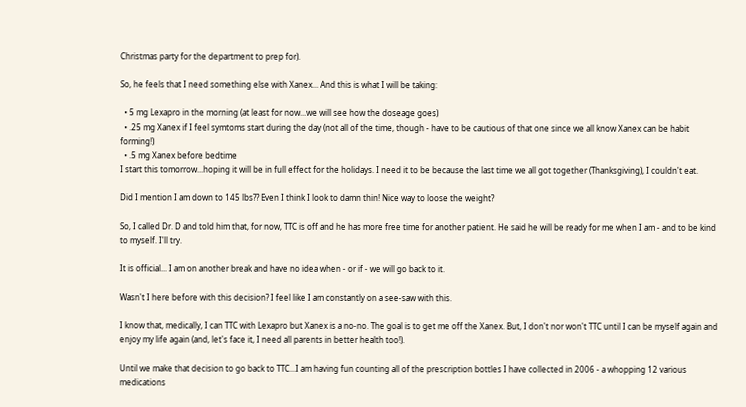Christmas party for the department to prep for).

So, he feels that I need something else with Xanex... And this is what I will be taking:

  • 5 mg Lexapro in the morning (at least for now...we will see how the doseage goes)
  • .25 mg Xanex if I feel symtoms start during the day (not all of the time, though - have to be cautious of that one since we all know Xanex can be habit forming!)
  • .5 mg Xanex before bedtime
I start this tomorrow...hoping it will be in full effect for the holidays. I need it to be because the last time we all got together (Thanksgiving), I couldn't eat.

Did I mention I am down to 145 lbs?? Even I think I look to damn thin! Nice way to loose the weight?

So, I called Dr. D and told him that, for now, TTC is off and he has more free time for another patient. He said he will be ready for me when I am - and to be kind to myself. I'll try.

It is official... I am on another break and have no idea when - or if - we will go back to it.

Wasn't I here before with this decision? I feel like I am constantly on a see-saw with this.

I know that, medically, I can TTC with Lexapro but Xanex is a no-no. The goal is to get me off the Xanex. But, I don't nor won't TTC until I can be myself again and enjoy my life again (and, let's face it, I need all parents in better health too!).

Until we make that decision to go back to TTC...I am having fun counting all of the prescription bottles I have collected in 2006 - a whopping 12 various medications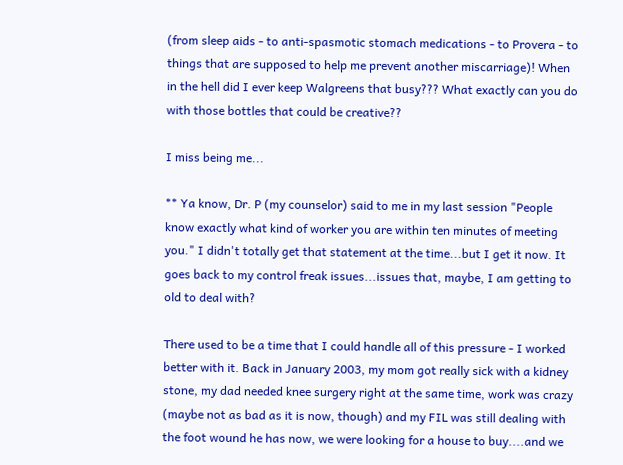(from sleep aids - to anti-spasmotic stomach medications - to Provera - to things that are supposed to help me prevent another miscarriage)! When in the hell did I ever keep Walgreens that busy??? What exactly can you do with those bottles that could be creative??

I miss being me...

** Ya know, Dr. P (my counselor) said to me in my last session "People know exactly what kind of worker you are within ten minutes of meeting you." I didn't totally get that statement at the time...but I get it now. It goes back to my control freak issues...issues that, maybe, I am getting to old to deal with?

There used to be a time that I could handle all of this pressure - I worked better with it. Back in January 2003, my mom got really sick with a kidney stone, my dad needed knee surgery right at the same time, work was crazy (maybe not as bad as it is now, though) and my FIL was still dealing with the foot wound he has now, we were looking for a house to buy....and we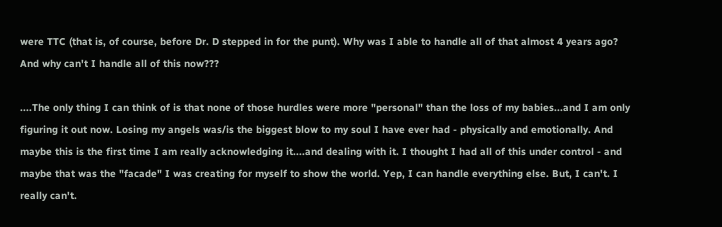were TTC (that is, of course, before Dr. D stepped in for the punt). Why was I able to handle all of that almost 4 years ago? And why can't I handle all of this now???

....The only thing I can think of is that none of those hurdles were more "personal" than the loss of my babies...and I am only figuring it out now. Losing my angels was/is the biggest blow to my soul I have ever had - physically and emotionally. And maybe this is the first time I am really acknowledging it....and dealing with it. I thought I had all of this under control - and maybe that was the "facade" I was creating for myself to show the world. Yep, I can handle everything else. But, I can't. I really can't.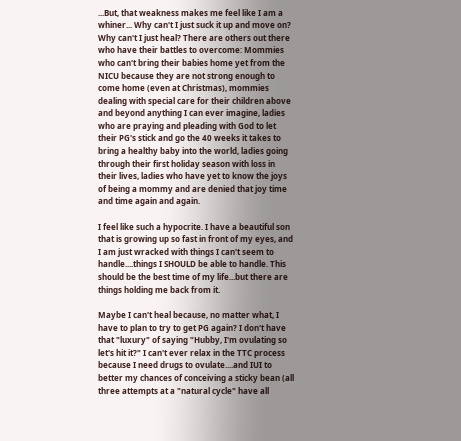...But, that weakness makes me feel like I am a whiner... Why can't I just suck it up and move on? Why can't I just heal? There are others out there who have their battles to overcome: Mommies who can't bring their babies home yet from the NICU because they are not strong enough to come home (even at Christmas), mommies dealing with special care for their children above and beyond anything I can ever imagine, ladies who are praying and pleading with God to let their PG's stick and go the 40 weeks it takes to bring a healthy baby into the world, ladies going through their first holiday season with loss in their lives, ladies who have yet to know the joys of being a mommy and are denied that joy time and time again and again.

I feel like such a hypocrite. I have a beautiful son that is growing up so fast in front of my eyes, and I am just wracked with things I can't seem to handle....things I SHOULD be able to handle. This should be the best time of my life...but there are things holding me back from it.

Maybe I can't heal because, no matter what, I have to plan to try to get PG again? I don't have that "luxury" of saying "Hubby, I'm ovulating so let's hit it?" I can't ever relax in the TTC process because I need drugs to ovulate....and IUI to better my chances of conceiving a sticky bean (all three attempts at a "natural cycle" have all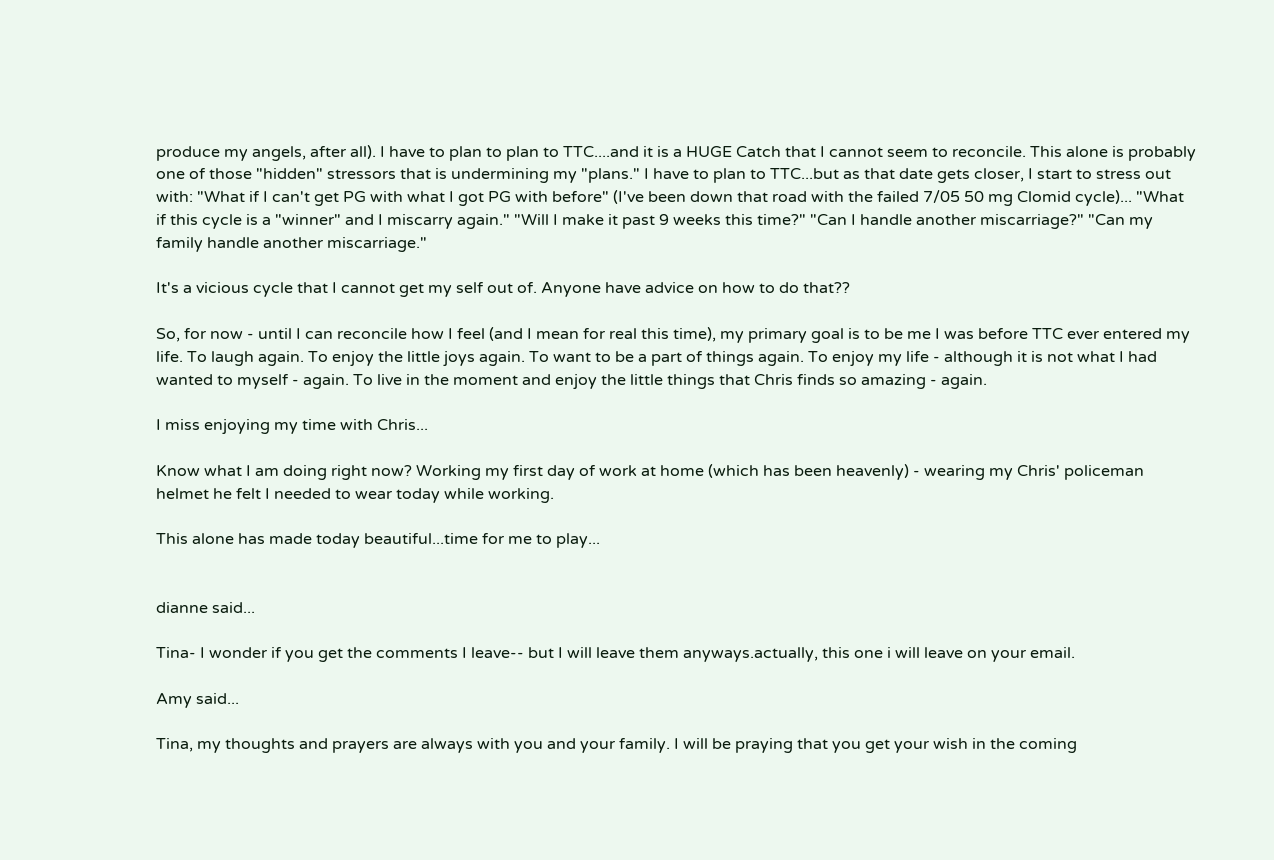produce my angels, after all). I have to plan to plan to TTC....and it is a HUGE Catch that I cannot seem to reconcile. This alone is probably one of those "hidden" stressors that is undermining my "plans." I have to plan to TTC...but as that date gets closer, I start to stress out with: "What if I can't get PG with what I got PG with before" (I've been down that road with the failed 7/05 50 mg Clomid cycle)... "What if this cycle is a "winner" and I miscarry again." "Will I make it past 9 weeks this time?" "Can I handle another miscarriage?" "Can my family handle another miscarriage."

It's a vicious cycle that I cannot get my self out of. Anyone have advice on how to do that??

So, for now - until I can reconcile how I feel (and I mean for real this time), my primary goal is to be me I was before TTC ever entered my life. To laugh again. To enjoy the little joys again. To want to be a part of things again. To enjoy my life - although it is not what I had wanted to myself - again. To live in the moment and enjoy the little things that Chris finds so amazing - again.

I miss enjoying my time with Chris...

Know what I am doing right now? Working my first day of work at home (which has been heavenly) - wearing my Chris' policeman helmet he felt I needed to wear today while working.

This alone has made today beautiful...time for me to play...


dianne said...

Tina- I wonder if you get the comments I leave-- but I will leave them anyways.actually, this one i will leave on your email.

Amy said...

Tina, my thoughts and prayers are always with you and your family. I will be praying that you get your wish in the coming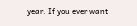year. If you ever want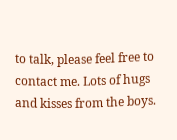to talk, please feel free to contact me. Lots of hugs and kisses from the boys.